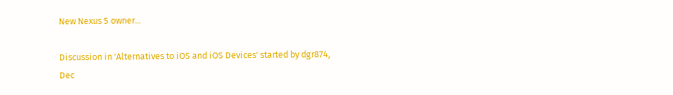New Nexus 5 owner...

Discussion in 'Alternatives to iOS and iOS Devices' started by dgr874, Dec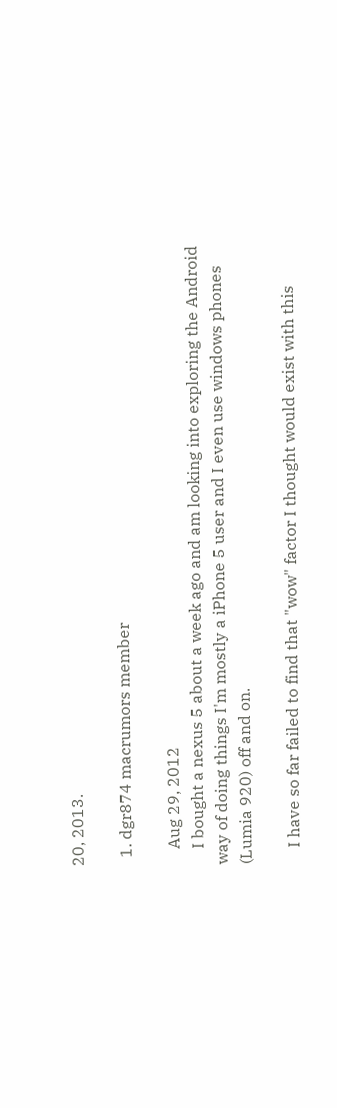20, 2013.

  1. dgr874 macrumors member

    Aug 29, 2012
    I bought a nexus 5 about a week ago and am looking into exploring the Android way of doing things I'm mostly a iPhone 5 user and I even use windows phones (Lumia 920) off and on.

    I have so far failed to find that "wow" factor I thought would exist with this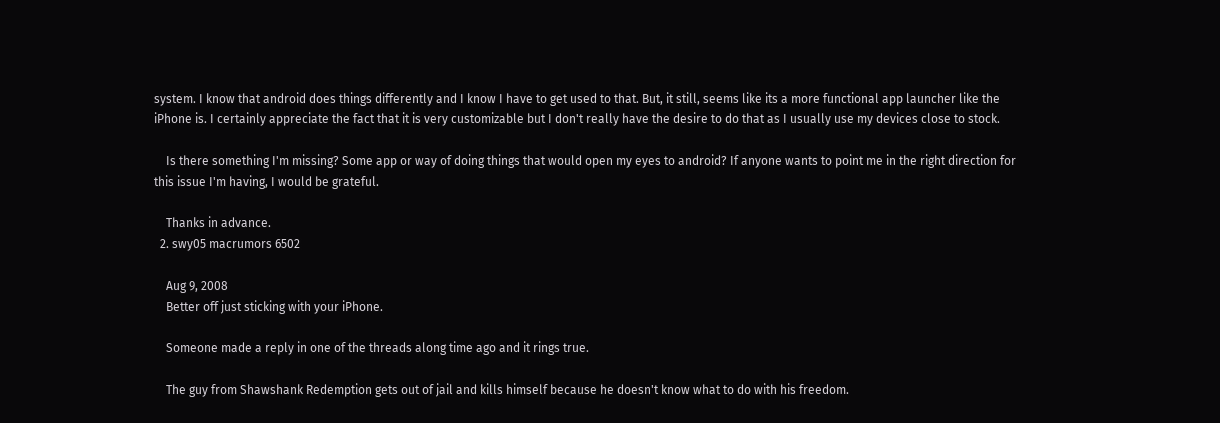system. I know that android does things differently and I know I have to get used to that. But, it still, seems like its a more functional app launcher like the iPhone is. I certainly appreciate the fact that it is very customizable but I don't really have the desire to do that as I usually use my devices close to stock.

    Is there something I'm missing? Some app or way of doing things that would open my eyes to android? If anyone wants to point me in the right direction for this issue I'm having, I would be grateful.

    Thanks in advance.
  2. swy05 macrumors 6502

    Aug 9, 2008
    Better off just sticking with your iPhone.

    Someone made a reply in one of the threads along time ago and it rings true.

    The guy from Shawshank Redemption gets out of jail and kills himself because he doesn't know what to do with his freedom.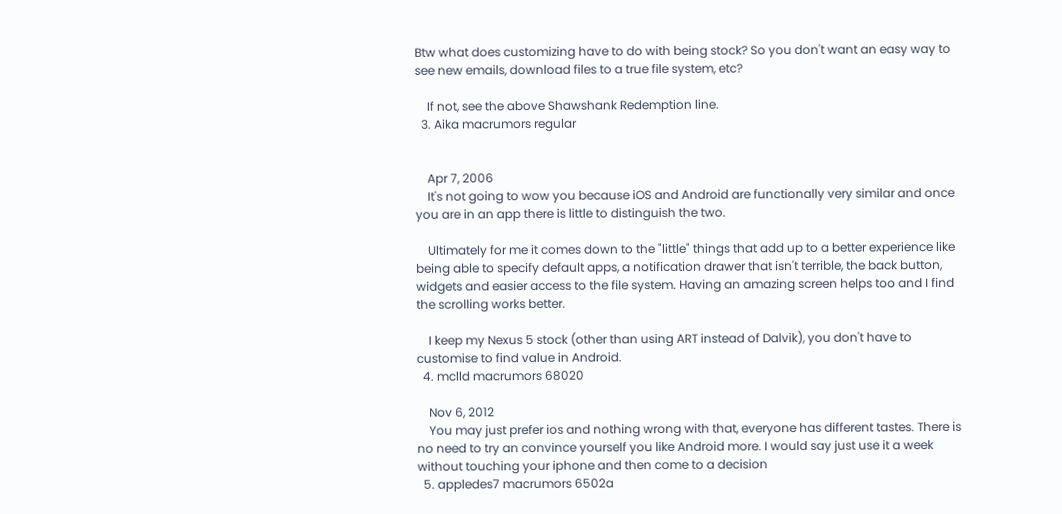Btw what does customizing have to do with being stock? So you don't want an easy way to see new emails, download files to a true file system, etc?

    If not, see the above Shawshank Redemption line.
  3. Aika macrumors regular


    Apr 7, 2006
    It's not going to wow you because iOS and Android are functionally very similar and once you are in an app there is little to distinguish the two.

    Ultimately for me it comes down to the "little" things that add up to a better experience like being able to specify default apps, a notification drawer that isn't terrible, the back button, widgets and easier access to the file system. Having an amazing screen helps too and I find the scrolling works better.

    I keep my Nexus 5 stock (other than using ART instead of Dalvik), you don't have to customise to find value in Android.
  4. mclld macrumors 68020

    Nov 6, 2012
    You may just prefer ios and nothing wrong with that, everyone has different tastes. There is no need to try an convince yourself you like Android more. I would say just use it a week without touching your iphone and then come to a decision
  5. appledes7 macrumors 6502a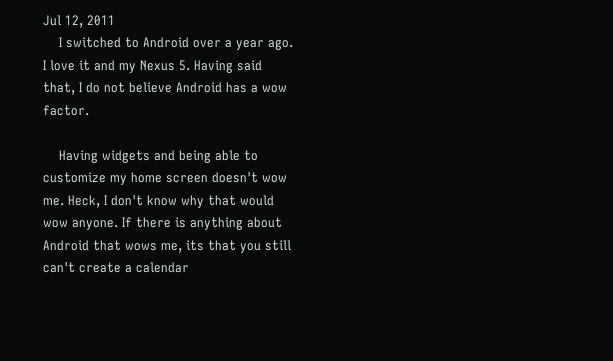Jul 12, 2011
    I switched to Android over a year ago. I love it and my Nexus 5. Having said that, I do not believe Android has a wow factor.

    Having widgets and being able to customize my home screen doesn't wow me. Heck, I don't know why that would wow anyone. If there is anything about Android that wows me, its that you still can't create a calendar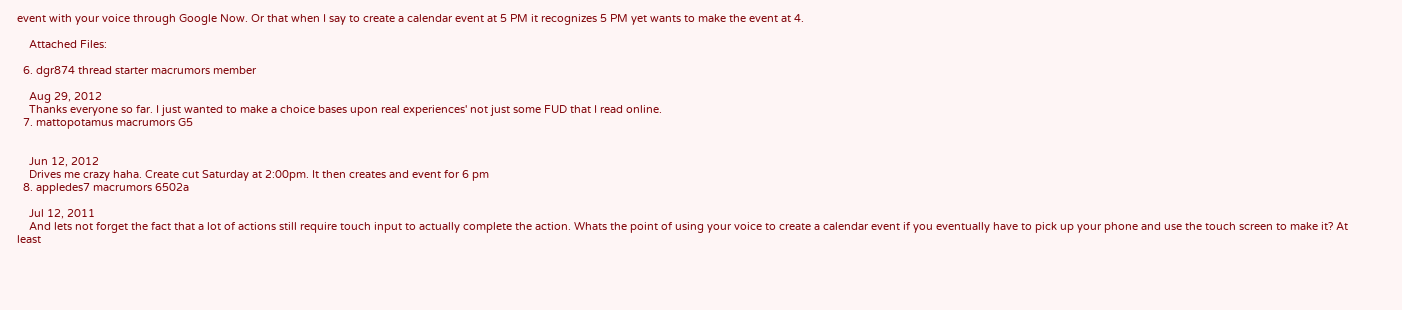event with your voice through Google Now. Or that when I say to create a calendar event at 5 PM it recognizes 5 PM yet wants to make the event at 4.

    Attached Files:

  6. dgr874 thread starter macrumors member

    Aug 29, 2012
    Thanks everyone so far. I just wanted to make a choice bases upon real experiences' not just some FUD that I read online.
  7. mattopotamus macrumors G5


    Jun 12, 2012
    Drives me crazy haha. Create cut Saturday at 2:00pm. It then creates and event for 6 pm
  8. appledes7 macrumors 6502a

    Jul 12, 2011
    And lets not forget the fact that a lot of actions still require touch input to actually complete the action. Whats the point of using your voice to create a calendar event if you eventually have to pick up your phone and use the touch screen to make it? At least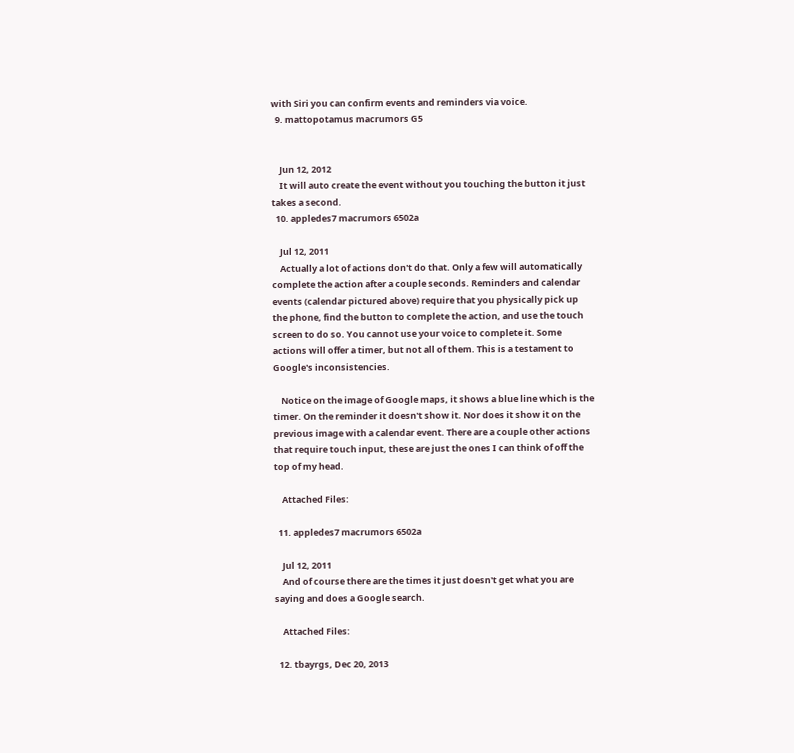with Siri you can confirm events and reminders via voice.
  9. mattopotamus macrumors G5


    Jun 12, 2012
    It will auto create the event without you touching the button it just takes a second.
  10. appledes7 macrumors 6502a

    Jul 12, 2011
    Actually a lot of actions don't do that. Only a few will automatically complete the action after a couple seconds. Reminders and calendar events (calendar pictured above) require that you physically pick up the phone, find the button to complete the action, and use the touch screen to do so. You cannot use your voice to complete it. Some actions will offer a timer, but not all of them. This is a testament to Google's inconsistencies.

    Notice on the image of Google maps, it shows a blue line which is the timer. On the reminder it doesn't show it. Nor does it show it on the previous image with a calendar event. There are a couple other actions that require touch input, these are just the ones I can think of off the top of my head.

    Attached Files:

  11. appledes7 macrumors 6502a

    Jul 12, 2011
    And of course there are the times it just doesn't get what you are saying and does a Google search.

    Attached Files:

  12. tbayrgs, Dec 20, 2013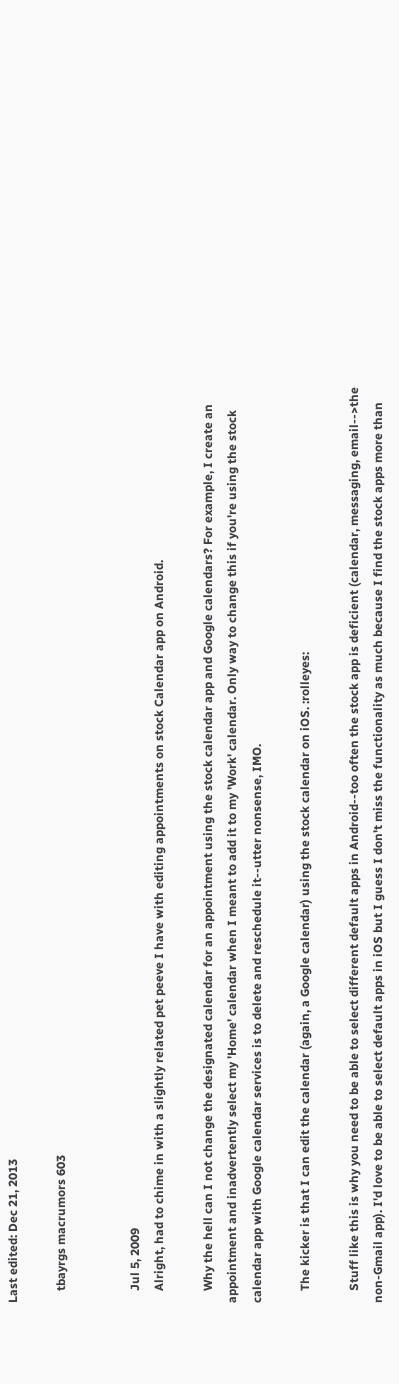Last edited: Dec 21, 2013

    tbayrgs macrumors 603


    Jul 5, 2009
    Alright, had to chime in with a slightly related pet peeve I have with editing appointments on stock Calendar app on Android.

    Why the hell can I not change the designated calendar for an appointment using the stock calendar app and Google calendars? For example, I create an appointment and inadvertently select my 'Home' calendar when I meant to add it to my 'Work' calendar. Only way to change this if you're using the stock calendar app with Google calendar services is to delete and reschedule it--utter nonsense, IMO.

    The kicker is that I can edit the calendar (again, a Google calendar) using the stock calendar on iOS. :rolleyes:

    Stuff like this is why you need to be able to select different default apps in Android--too often the stock app is deficient (calendar, messaging, email-->the non-Gmail app). I'd love to be able to select default apps in iOS but I guess I don't miss the functionality as much because I find the stock apps more than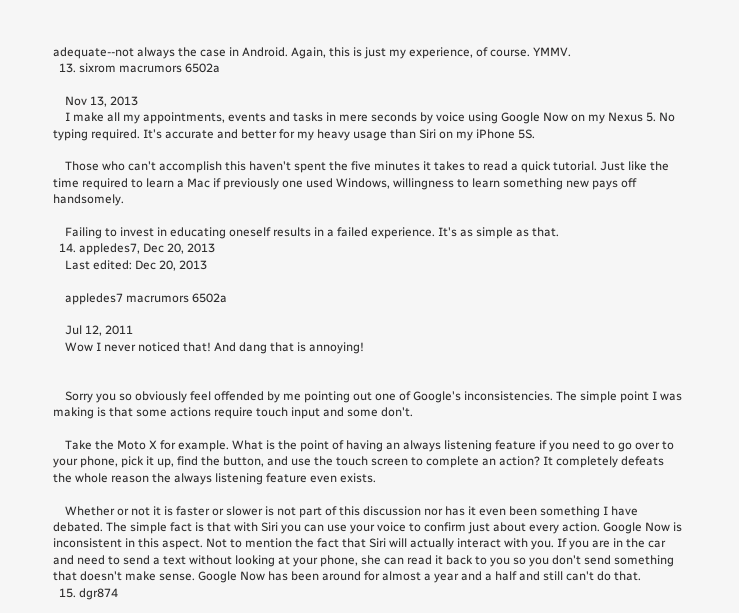adequate--not always the case in Android. Again, this is just my experience, of course. YMMV.
  13. sixrom macrumors 6502a

    Nov 13, 2013
    I make all my appointments, events and tasks in mere seconds by voice using Google Now on my Nexus 5. No typing required. It's accurate and better for my heavy usage than Siri on my iPhone 5S.

    Those who can't accomplish this haven't spent the five minutes it takes to read a quick tutorial. Just like the time required to learn a Mac if previously one used Windows, willingness to learn something new pays off handsomely.

    Failing to invest in educating oneself results in a failed experience. It's as simple as that.
  14. appledes7, Dec 20, 2013
    Last edited: Dec 20, 2013

    appledes7 macrumors 6502a

    Jul 12, 2011
    Wow I never noticed that! And dang that is annoying!


    Sorry you so obviously feel offended by me pointing out one of Google's inconsistencies. The simple point I was making is that some actions require touch input and some don't.

    Take the Moto X for example. What is the point of having an always listening feature if you need to go over to your phone, pick it up, find the button, and use the touch screen to complete an action? It completely defeats the whole reason the always listening feature even exists.

    Whether or not it is faster or slower is not part of this discussion nor has it even been something I have debated. The simple fact is that with Siri you can use your voice to confirm just about every action. Google Now is inconsistent in this aspect. Not to mention the fact that Siri will actually interact with you. If you are in the car and need to send a text without looking at your phone, she can read it back to you so you don't send something that doesn't make sense. Google Now has been around for almost a year and a half and still can't do that.
  15. dgr874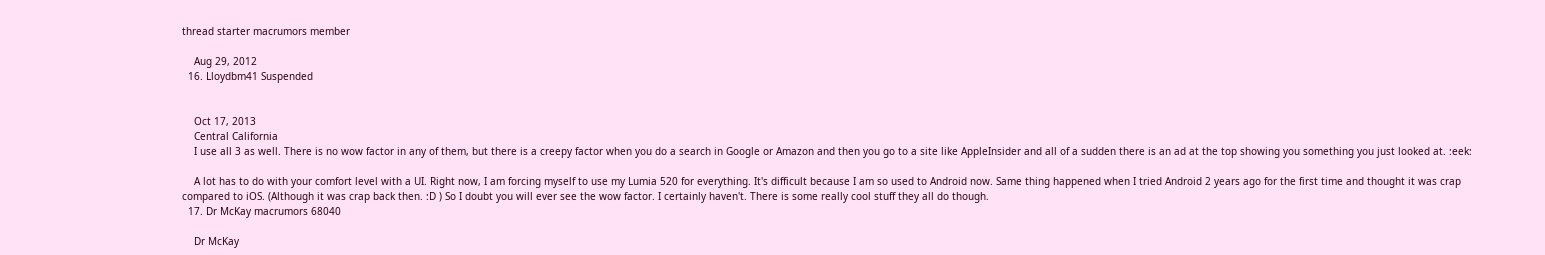thread starter macrumors member

    Aug 29, 2012
  16. Lloydbm41 Suspended


    Oct 17, 2013
    Central California
    I use all 3 as well. There is no wow factor in any of them, but there is a creepy factor when you do a search in Google or Amazon and then you go to a site like AppleInsider and all of a sudden there is an ad at the top showing you something you just looked at. :eek:

    A lot has to do with your comfort level with a UI. Right now, I am forcing myself to use my Lumia 520 for everything. It's difficult because I am so used to Android now. Same thing happened when I tried Android 2 years ago for the first time and thought it was crap compared to iOS. (Although it was crap back then. :D ) So I doubt you will ever see the wow factor. I certainly haven't. There is some really cool stuff they all do though.
  17. Dr McKay macrumors 68040

    Dr McKay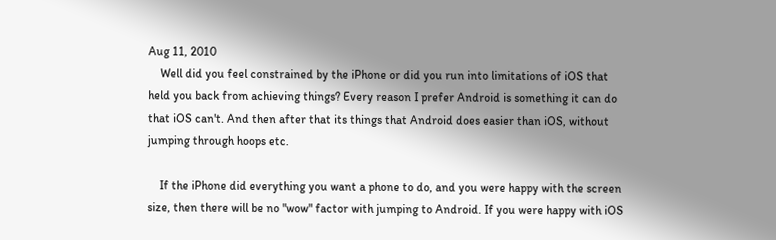Aug 11, 2010
    Well did you feel constrained by the iPhone or did you run into limitations of iOS that held you back from achieving things? Every reason I prefer Android is something it can do that iOS can't. And then after that its things that Android does easier than iOS, without jumping through hoops etc.

    If the iPhone did everything you want a phone to do, and you were happy with the screen size, then there will be no "wow" factor with jumping to Android. If you were happy with iOS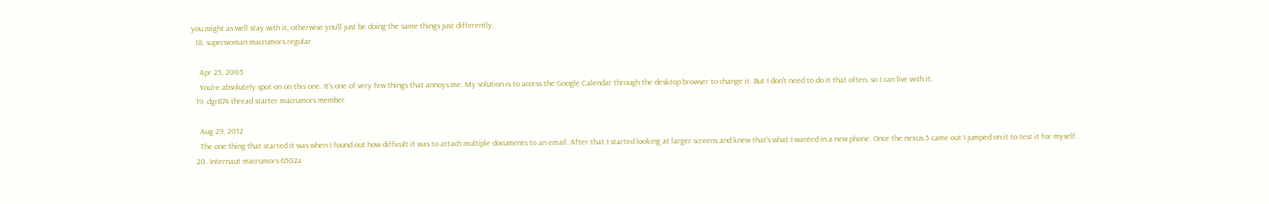you might as well stay with it, otherwise you'll just be doing the same things just differently.
  18. superwoman macrumors regular

    Apr 25, 2005
    You're absolutely spot on on this one. It's one of very few things that annoys me. My solution is to access the Google Calendar through the desktop browser to change it. But I don't need to do it that often, so I can live with it.
  19. dgr874 thread starter macrumors member

    Aug 29, 2012
    The one thing that started it was when I found out how difficult it was to attach multiple documents to an email. After that I started looking at larger screens and knew that's what I wanted in a new phone. Once the nexus 5 came out I jumped on it to test it for myself.
  20. Internaut macrumors 6502a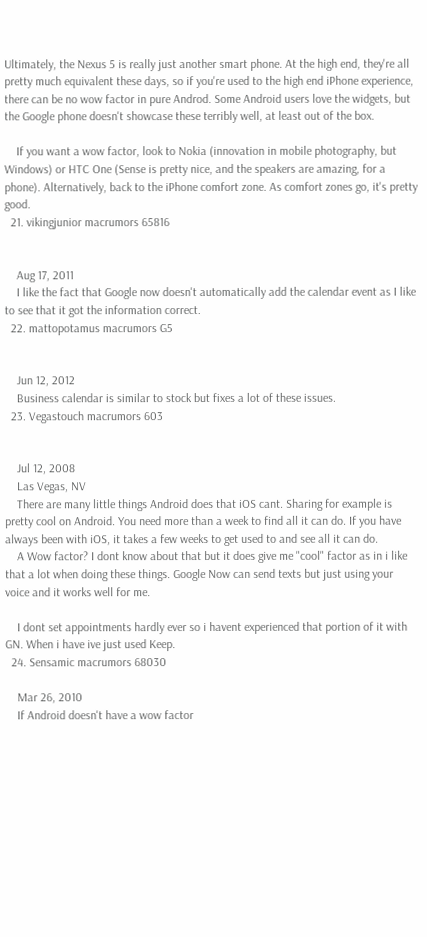Ultimately, the Nexus 5 is really just another smart phone. At the high end, they're all pretty much equivalent these days, so if you're used to the high end iPhone experience, there can be no wow factor in pure Androd. Some Android users love the widgets, but the Google phone doesn't showcase these terribly well, at least out of the box.

    If you want a wow factor, look to Nokia (innovation in mobile photography, but Windows) or HTC One (Sense is pretty nice, and the speakers are amazing, for a phone). Alternatively, back to the iPhone comfort zone. As comfort zones go, it's pretty good.
  21. vikingjunior macrumors 65816


    Aug 17, 2011
    I like the fact that Google now doesn't automatically add the calendar event as I like to see that it got the information correct.
  22. mattopotamus macrumors G5


    Jun 12, 2012
    Business calendar is similar to stock but fixes a lot of these issues.
  23. Vegastouch macrumors 603


    Jul 12, 2008
    Las Vegas, NV
    There are many little things Android does that iOS cant. Sharing for example is pretty cool on Android. You need more than a week to find all it can do. If you have always been with iOS, it takes a few weeks to get used to and see all it can do.
    A Wow factor? I dont know about that but it does give me "cool" factor as in i like that a lot when doing these things. Google Now can send texts but just using your voice and it works well for me.

    I dont set appointments hardly ever so i havent experienced that portion of it with GN. When i have ive just used Keep.
  24. Sensamic macrumors 68030

    Mar 26, 2010
    If Android doesn't have a wow factor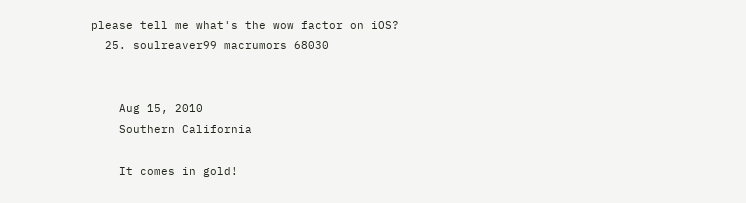please tell me what's the wow factor on iOS?
  25. soulreaver99 macrumors 68030


    Aug 15, 2010
    Southern California

    It comes in gold!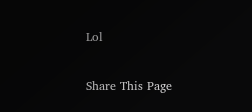Lol

Share This Page